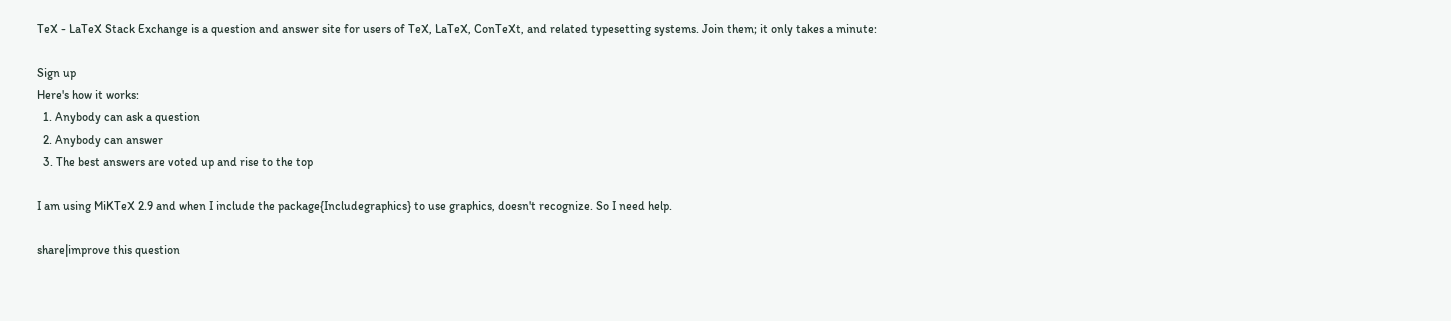TeX - LaTeX Stack Exchange is a question and answer site for users of TeX, LaTeX, ConTeXt, and related typesetting systems. Join them; it only takes a minute:

Sign up
Here's how it works:
  1. Anybody can ask a question
  2. Anybody can answer
  3. The best answers are voted up and rise to the top

I am using MiKTeX 2.9 and when I include the package{Includegraphics} to use graphics, doesn't recognize. So I need help.

share|improve this question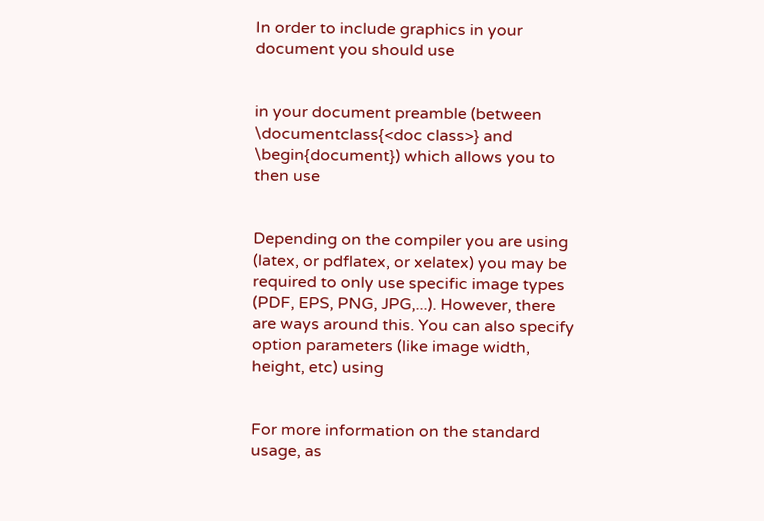In order to include graphics in your document you should use


in your document preamble (between \documentclass{<doc class>} and \begin{document}) which allows you to then use


Depending on the compiler you are using (latex, or pdflatex, or xelatex) you may be required to only use specific image types (PDF, EPS, PNG, JPG,...). However, there are ways around this. You can also specify option parameters (like image width, height, etc) using


For more information on the standard usage, as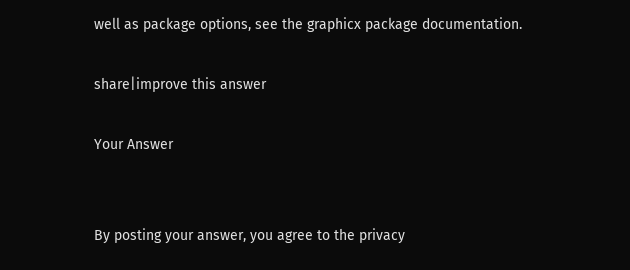well as package options, see the graphicx package documentation.

share|improve this answer

Your Answer


By posting your answer, you agree to the privacy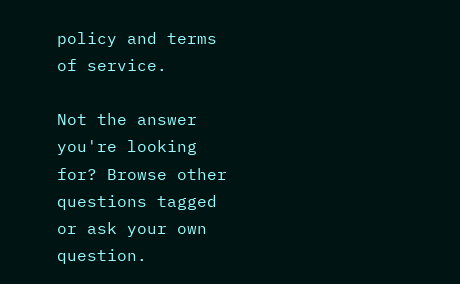policy and terms of service.

Not the answer you're looking for? Browse other questions tagged or ask your own question.